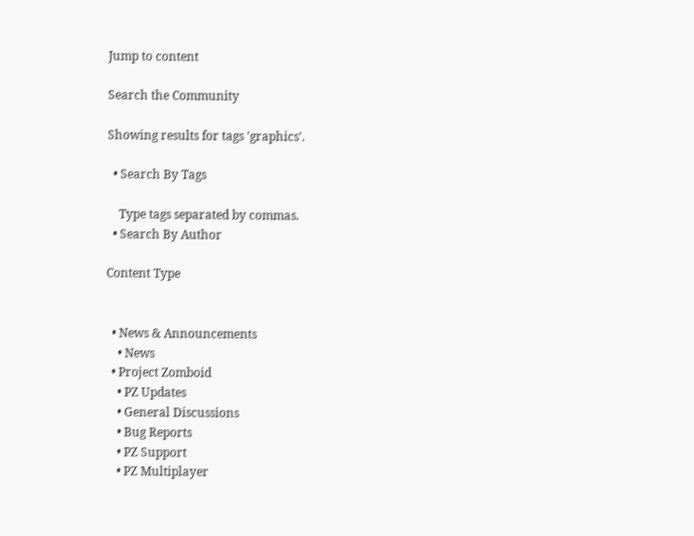Jump to content

Search the Community

Showing results for tags 'graphics'.

  • Search By Tags

    Type tags separated by commas.
  • Search By Author

Content Type


  • News & Announcements
    • News
  • Project Zomboid
    • PZ Updates
    • General Discussions
    • Bug Reports
    • PZ Support
    • PZ Multiplayer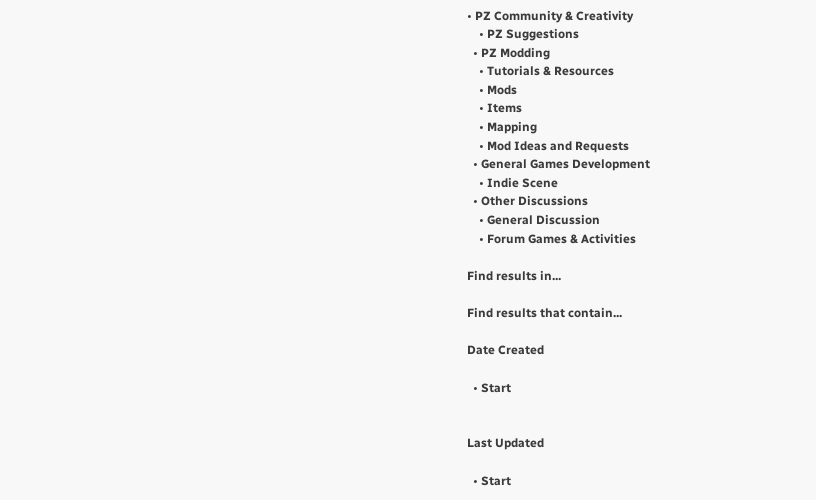• PZ Community & Creativity
    • PZ Suggestions
  • PZ Modding
    • Tutorials & Resources
    • Mods
    • Items
    • Mapping
    • Mod Ideas and Requests
  • General Games Development
    • Indie Scene
  • Other Discussions
    • General Discussion
    • Forum Games & Activities

Find results in...

Find results that contain...

Date Created

  • Start


Last Updated

  • Start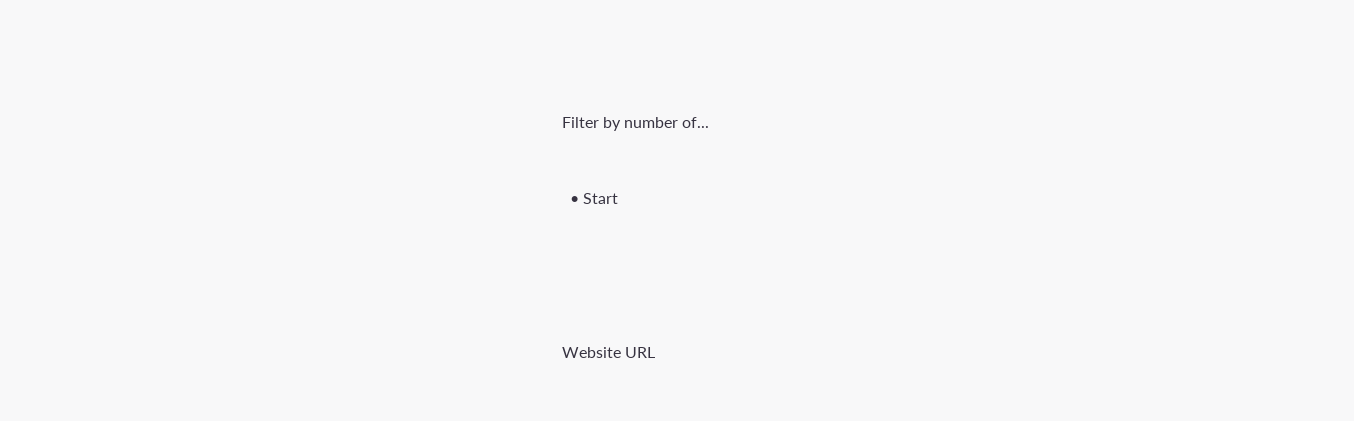Filter by number of...


  • Start





Website URL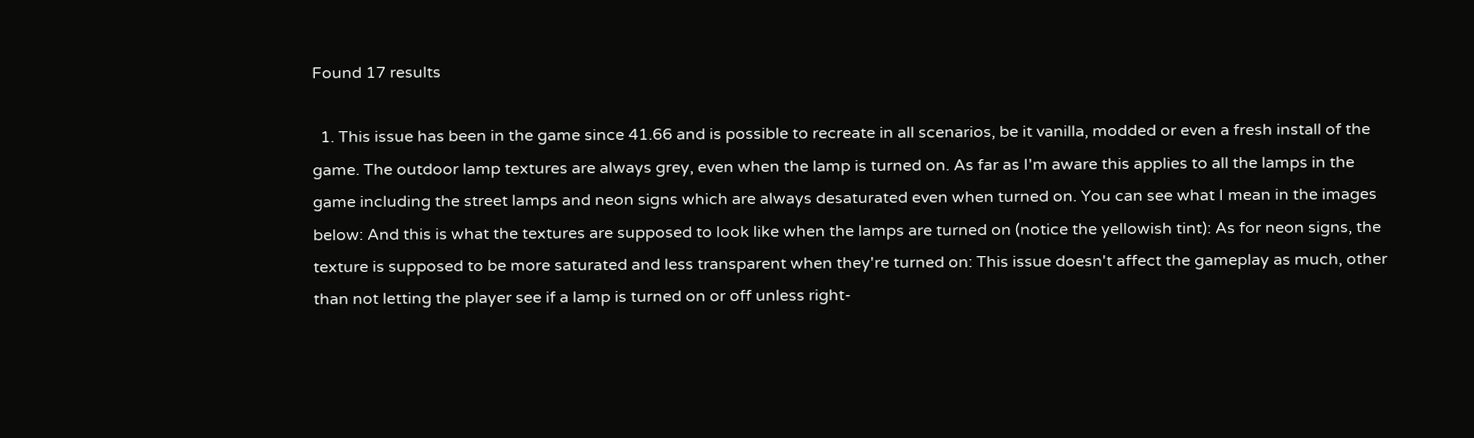Found 17 results

  1. This issue has been in the game since 41.66 and is possible to recreate in all scenarios, be it vanilla, modded or even a fresh install of the game. The outdoor lamp textures are always grey, even when the lamp is turned on. As far as I'm aware this applies to all the lamps in the game including the street lamps and neon signs which are always desaturated even when turned on. You can see what I mean in the images below: And this is what the textures are supposed to look like when the lamps are turned on (notice the yellowish tint): As for neon signs, the texture is supposed to be more saturated and less transparent when they're turned on: This issue doesn't affect the gameplay as much, other than not letting the player see if a lamp is turned on or off unless right-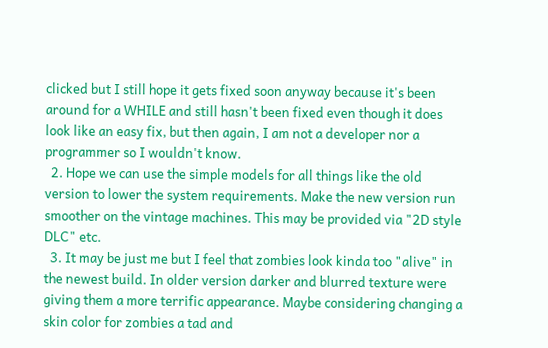clicked but I still hope it gets fixed soon anyway because it's been around for a WHILE and still hasn't been fixed even though it does look like an easy fix, but then again, I am not a developer nor a programmer so I wouldn't know.
  2. Hope we can use the simple models for all things like the old version to lower the system requirements. Make the new version run smoother on the vintage machines. This may be provided via "2D style DLC" etc.
  3. It may be just me but I feel that zombies look kinda too "alive" in the newest build. In older version darker and blurred texture were giving them a more terrific appearance. Maybe considering changing a skin color for zombies a tad and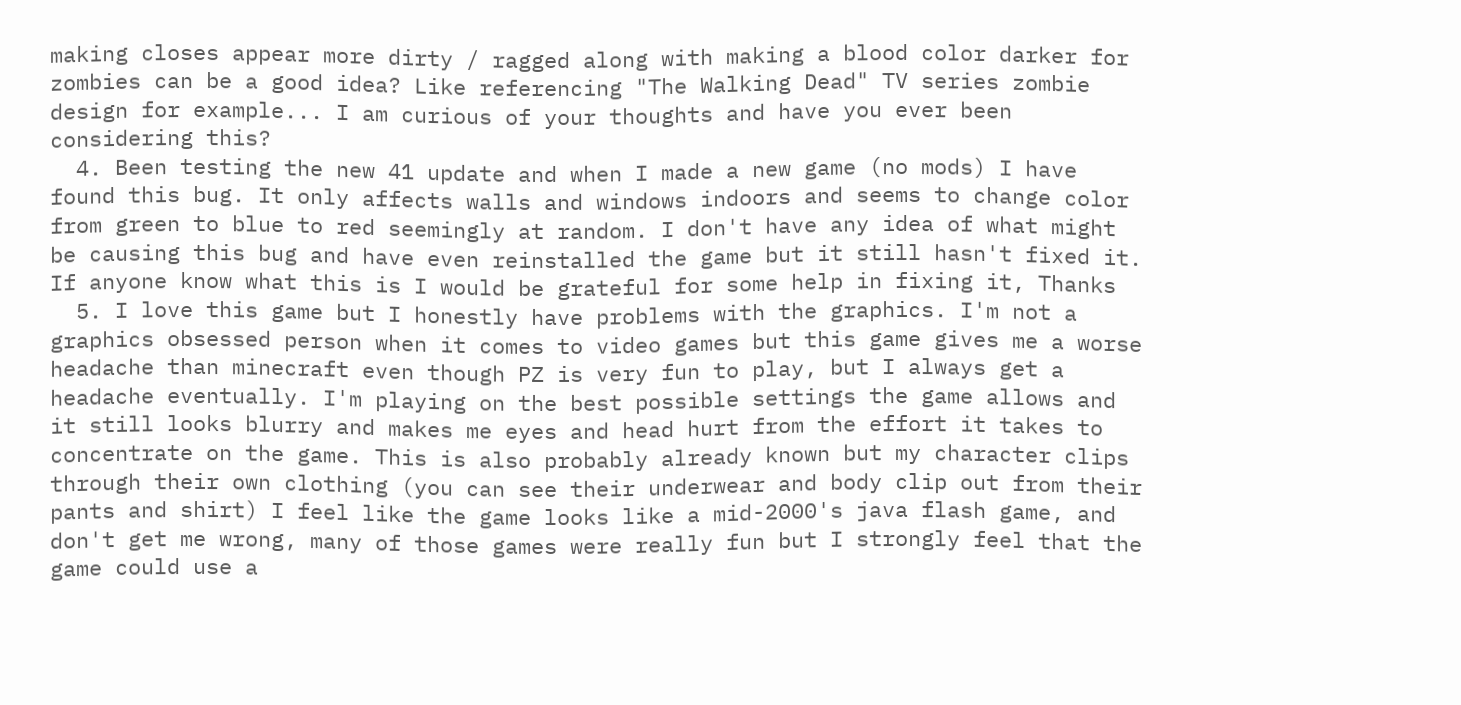making closes appear more dirty / ragged along with making a blood color darker for zombies can be a good idea? Like referencing "The Walking Dead" TV series zombie design for example... I am curious of your thoughts and have you ever been considering this?
  4. Been testing the new 41 update and when I made a new game (no mods) I have found this bug. It only affects walls and windows indoors and seems to change color from green to blue to red seemingly at random. I don't have any idea of what might be causing this bug and have even reinstalled the game but it still hasn't fixed it. If anyone know what this is I would be grateful for some help in fixing it, Thanks
  5. I love this game but I honestly have problems with the graphics. I'm not a graphics obsessed person when it comes to video games but this game gives me a worse headache than minecraft even though PZ is very fun to play, but I always get a headache eventually. I'm playing on the best possible settings the game allows and it still looks blurry and makes me eyes and head hurt from the effort it takes to concentrate on the game. This is also probably already known but my character clips through their own clothing (you can see their underwear and body clip out from their pants and shirt) I feel like the game looks like a mid-2000's java flash game, and don't get me wrong, many of those games were really fun but I strongly feel that the game could use a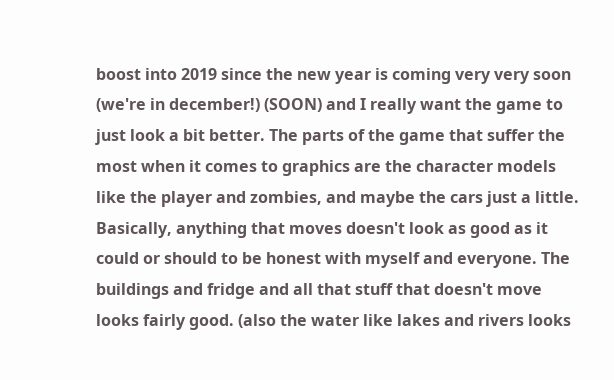boost into 2019 since the new year is coming very very soon (we're in december!) (SOON) and I really want the game to just look a bit better. The parts of the game that suffer the most when it comes to graphics are the character models like the player and zombies, and maybe the cars just a little. Basically, anything that moves doesn't look as good as it could or should to be honest with myself and everyone. The buildings and fridge and all that stuff that doesn't move looks fairly good. (also the water like lakes and rivers looks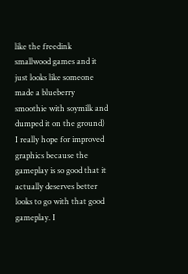like the freedink smallwood games and it just looks like someone made a blueberry smoothie with soymilk and dumped it on the ground) I really hope for improved graphics because the gameplay is so good that it actually deserves better looks to go with that good gameplay. I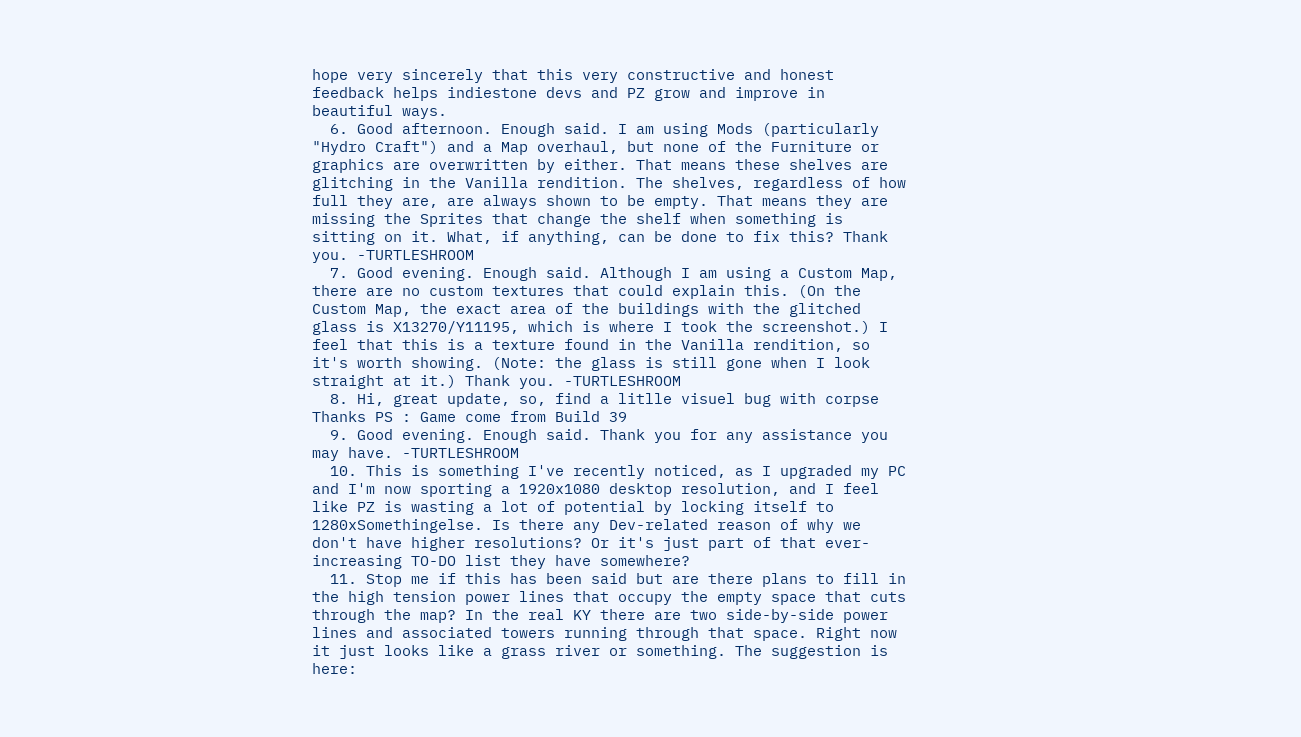hope very sincerely that this very constructive and honest feedback helps indiestone devs and PZ grow and improve in beautiful ways.
  6. Good afternoon. Enough said. I am using Mods (particularly "Hydro Craft") and a Map overhaul, but none of the Furniture or graphics are overwritten by either. That means these shelves are glitching in the Vanilla rendition. The shelves, regardless of how full they are, are always shown to be empty. That means they are missing the Sprites that change the shelf when something is sitting on it. What, if anything, can be done to fix this? Thank you. -TURTLESHROOM
  7. Good evening. Enough said. Although I am using a Custom Map, there are no custom textures that could explain this. (On the Custom Map, the exact area of the buildings with the glitched glass is X13270/Y11195, which is where I took the screenshot.) I feel that this is a texture found in the Vanilla rendition, so it's worth showing. (Note: the glass is still gone when I look straight at it.) Thank you. -TURTLESHROOM
  8. Hi, great update, so, find a litlle visuel bug with corpse Thanks PS : Game come from Build 39
  9. Good evening. Enough said. Thank you for any assistance you may have. -TURTLESHROOM
  10. This is something I've recently noticed, as I upgraded my PC and I'm now sporting a 1920x1080 desktop resolution, and I feel like PZ is wasting a lot of potential by locking itself to 1280xSomethingelse. Is there any Dev-related reason of why we don't have higher resolutions? Or it's just part of that ever-increasing TO-DO list they have somewhere?
  11. Stop me if this has been said but are there plans to fill in the high tension power lines that occupy the empty space that cuts through the map? In the real KY there are two side-by-side power lines and associated towers running through that space. Right now it just looks like a grass river or something. The suggestion is here: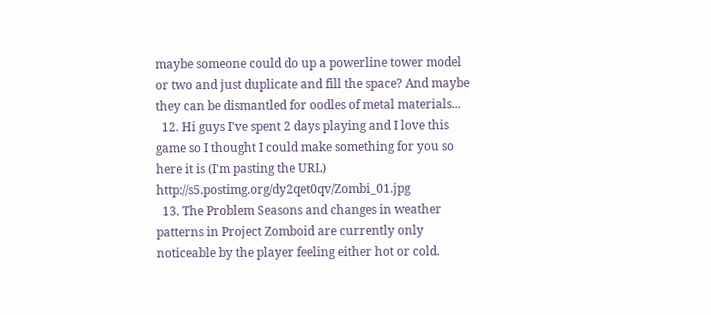maybe someone could do up a powerline tower model or two and just duplicate and fill the space? And maybe they can be dismantled for oodles of metal materials...
  12. Hi guys I've spent 2 days playing and I love this game so I thought I could make something for you so here it is (I'm pasting the URL) http://s5.postimg.org/dy2qet0qv/Zombi_01.jpg
  13. The Problem Seasons and changes in weather patterns in Project Zomboid are currently only noticeable by the player feeling either hot or cold.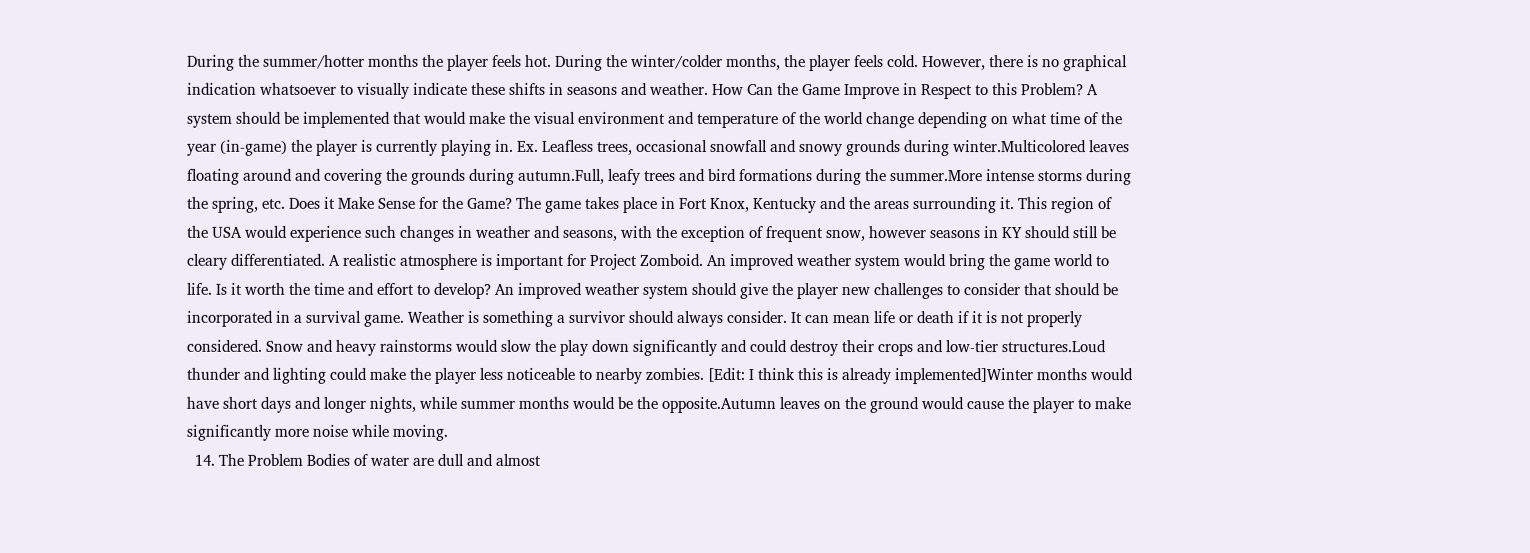During the summer/hotter months the player feels hot. During the winter/colder months, the player feels cold. However, there is no graphical indication whatsoever to visually indicate these shifts in seasons and weather. How Can the Game Improve in Respect to this Problem? A system should be implemented that would make the visual environment and temperature of the world change depending on what time of the year (in-game) the player is currently playing in. Ex. Leafless trees, occasional snowfall and snowy grounds during winter.Multicolored leaves floating around and covering the grounds during autumn.Full, leafy trees and bird formations during the summer.More intense storms during the spring, etc. Does it Make Sense for the Game? The game takes place in Fort Knox, Kentucky and the areas surrounding it. This region of the USA would experience such changes in weather and seasons, with the exception of frequent snow, however seasons in KY should still be cleary differentiated. A realistic atmosphere is important for Project Zomboid. An improved weather system would bring the game world to life. Is it worth the time and effort to develop? An improved weather system should give the player new challenges to consider that should be incorporated in a survival game. Weather is something a survivor should always consider. It can mean life or death if it is not properly considered. Snow and heavy rainstorms would slow the play down significantly and could destroy their crops and low-tier structures.Loud thunder and lighting could make the player less noticeable to nearby zombies. [Edit: I think this is already implemented]Winter months would have short days and longer nights, while summer months would be the opposite.Autumn leaves on the ground would cause the player to make significantly more noise while moving.
  14. The Problem Bodies of water are dull and almost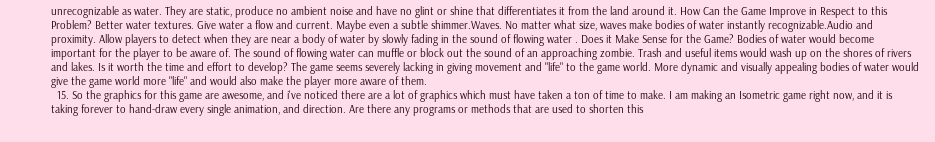unrecognizable as water. They are static, produce no ambient noise and have no glint or shine that differentiates it from the land around it. How Can the Game Improve in Respect to this Problem? Better water textures. Give water a flow and current. Maybe even a subtle shimmer.Waves. No matter what size, waves make bodies of water instantly recognizable.Audio and proximity. Allow players to detect when they are near a body of water by slowly fading in the sound of flowing water . Does it Make Sense for the Game? Bodies of water would become important for the player to be aware of. The sound of flowing water can muffle or block out the sound of an approaching zombie. Trash and useful items would wash up on the shores of rivers and lakes. Is it worth the time and effort to develop? The game seems severely lacking in giving movement and "life" to the game world. More dynamic and visually appealing bodies of water would give the game world more "life" and would also make the player more aware of them.
  15. So the graphics for this game are awesome, and i've noticed there are a lot of graphics which must have taken a ton of time to make. I am making an Isometric game right now, and it is taking forever to hand-draw every single animation, and direction. Are there any programs or methods that are used to shorten this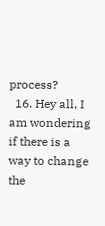process?
  16. Hey all, I am wondering if there is a way to change the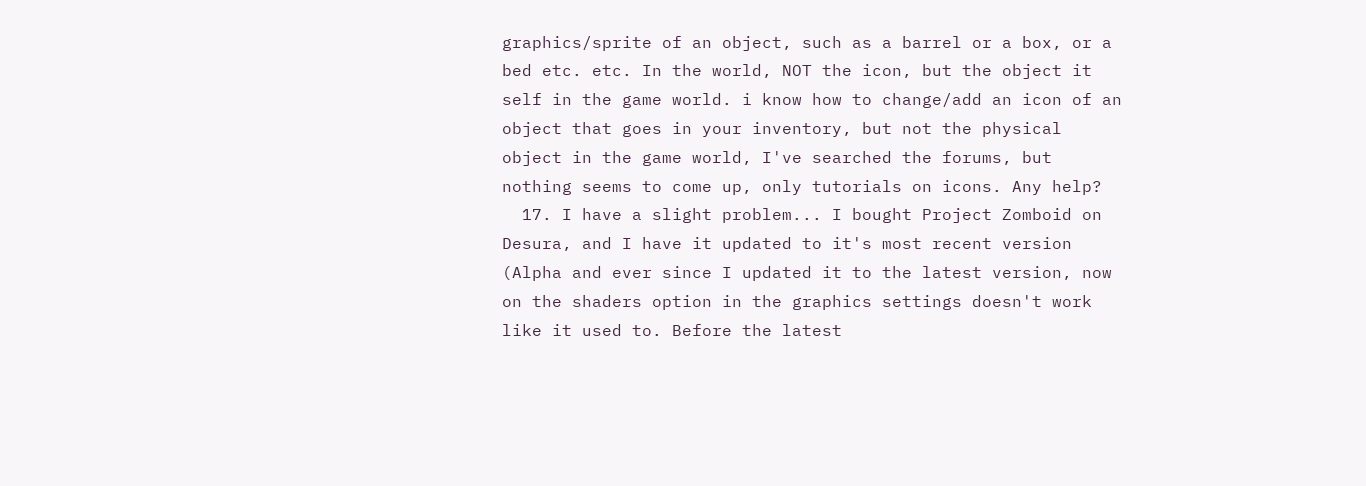graphics/sprite of an object, such as a barrel or a box, or a bed etc. etc. In the world, NOT the icon, but the object it self in the game world. i know how to change/add an icon of an object that goes in your inventory, but not the physical object in the game world, I've searched the forums, but nothing seems to come up, only tutorials on icons. Any help?
  17. I have a slight problem... I bought Project Zomboid on Desura, and I have it updated to it's most recent version (Alpha and ever since I updated it to the latest version, now on the shaders option in the graphics settings doesn't work like it used to. Before the latest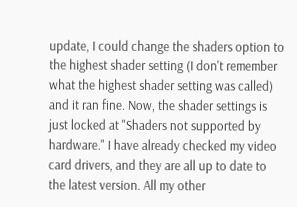update, I could change the shaders option to the highest shader setting (I don't remember what the highest shader setting was called) and it ran fine. Now, the shader settings is just locked at "Shaders not supported by hardware." I have already checked my video card drivers, and they are all up to date to the latest version. All my other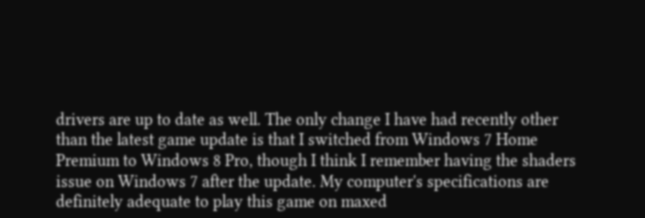drivers are up to date as well. The only change I have had recently other than the latest game update is that I switched from Windows 7 Home Premium to Windows 8 Pro, though I think I remember having the shaders issue on Windows 7 after the update. My computer's specifications are definitely adequate to play this game on maxed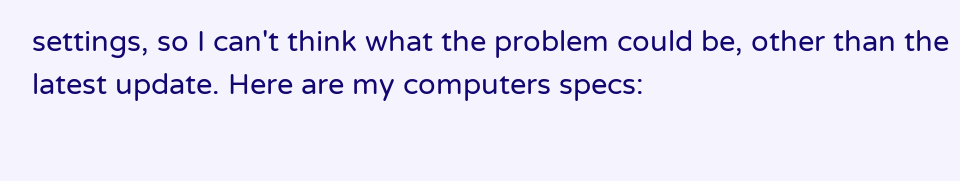settings, so I can't think what the problem could be, other than the latest update. Here are my computers specs: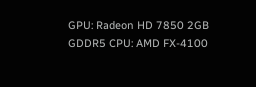GPU: Radeon HD 7850 2GB GDDR5 CPU: AMD FX-4100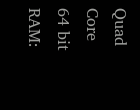Quad Core 64 bit RAM: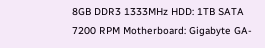8GB DDR3 1333MHz HDD: 1TB SATA 7200 RPM Motherboard: Gigabyte GA-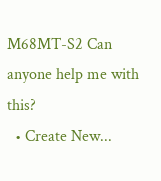M68MT-S2 Can anyone help me with this?
  • Create New...